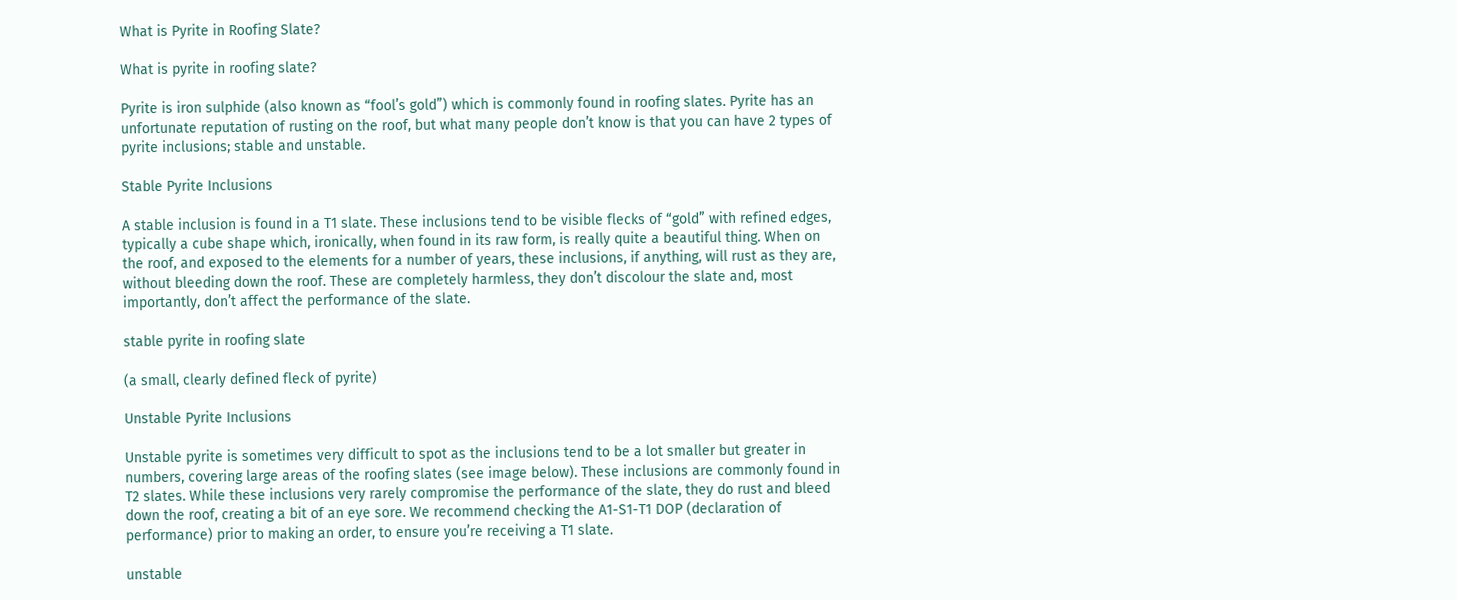What is Pyrite in Roofing Slate?

What is pyrite in roofing slate?

Pyrite is iron sulphide (also known as “fool’s gold”) which is commonly found in roofing slates. Pyrite has an unfortunate reputation of rusting on the roof, but what many people don’t know is that you can have 2 types of pyrite inclusions; stable and unstable.

Stable Pyrite Inclusions

A stable inclusion is found in a T1 slate. These inclusions tend to be visible flecks of “gold” with refined edges, typically a cube shape which, ironically, when found in its raw form, is really quite a beautiful thing. When on the roof, and exposed to the elements for a number of years, these inclusions, if anything, will rust as they are, without bleeding down the roof. These are completely harmless, they don’t discolour the slate and, most importantly, don’t affect the performance of the slate.

stable pyrite in roofing slate

(a small, clearly defined fleck of pyrite)

Unstable Pyrite Inclusions

Unstable pyrite is sometimes very difficult to spot as the inclusions tend to be a lot smaller but greater in numbers, covering large areas of the roofing slates (see image below). These inclusions are commonly found in T2 slates. While these inclusions very rarely compromise the performance of the slate, they do rust and bleed down the roof, creating a bit of an eye sore. We recommend checking the A1-S1-T1 DOP (declaration of performance) prior to making an order, to ensure you’re receiving a T1 slate.

unstable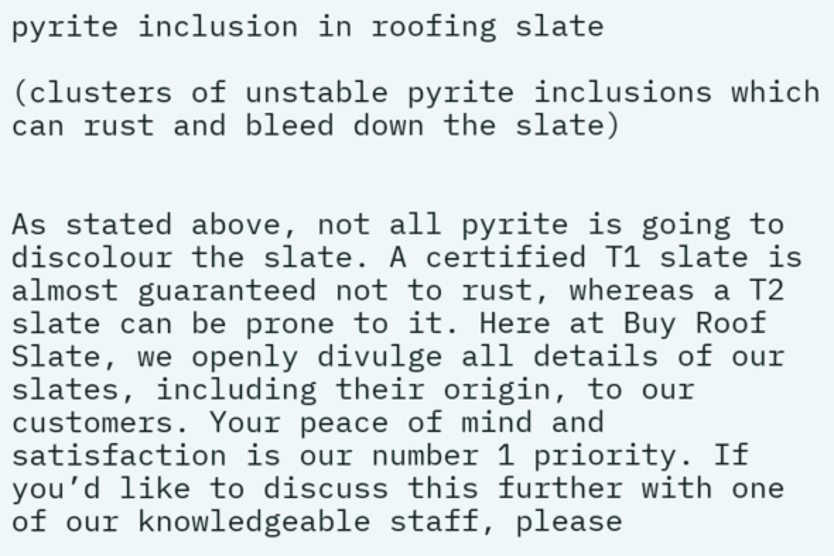pyrite inclusion in roofing slate

(clusters of unstable pyrite inclusions which can rust and bleed down the slate)


As stated above, not all pyrite is going to discolour the slate. A certified T1 slate is almost guaranteed not to rust, whereas a T2 slate can be prone to it. Here at Buy Roof Slate, we openly divulge all details of our slates, including their origin, to our customers. Your peace of mind and satisfaction is our number 1 priority. If you’d like to discuss this further with one of our knowledgeable staff, please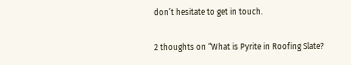don’t hesitate to get in touch.

2 thoughts on “What is Pyrite in Roofing Slate?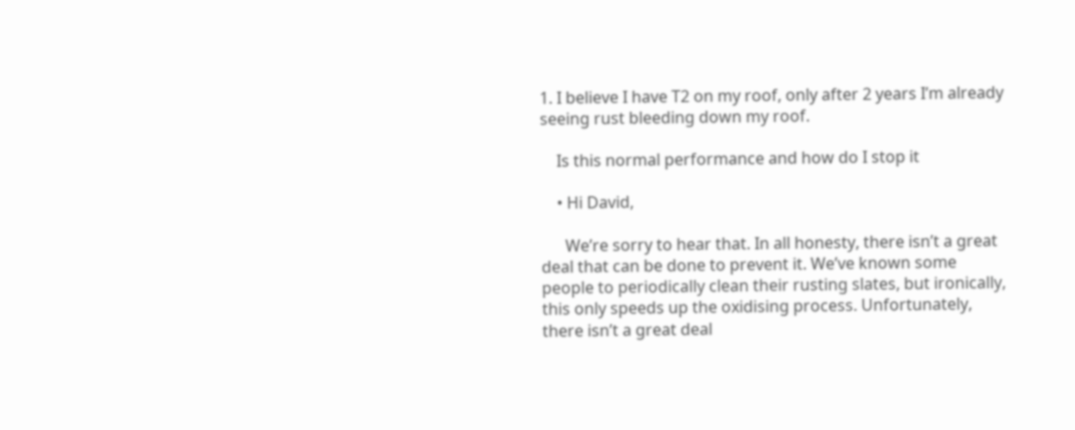1. I believe I have T2 on my roof, only after 2 years I’m already seeing rust bleeding down my roof.

    Is this normal performance and how do I stop it

    • Hi David,

      We’re sorry to hear that. In all honesty, there isn’t a great deal that can be done to prevent it. We’ve known some people to periodically clean their rusting slates, but ironically, this only speeds up the oxidising process. Unfortunately, there isn’t a great deal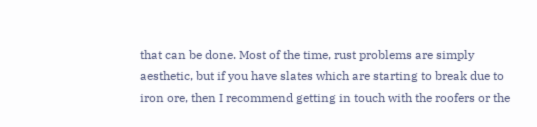that can be done. Most of the time, rust problems are simply aesthetic, but if you have slates which are starting to break due to iron ore, then I recommend getting in touch with the roofers or the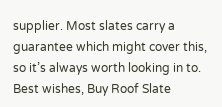supplier. Most slates carry a guarantee which might cover this, so it’s always worth looking in to. Best wishes, Buy Roof Slate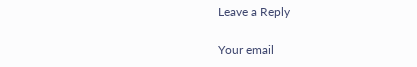Leave a Reply

Your email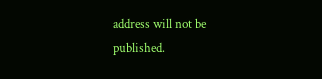address will not be published.